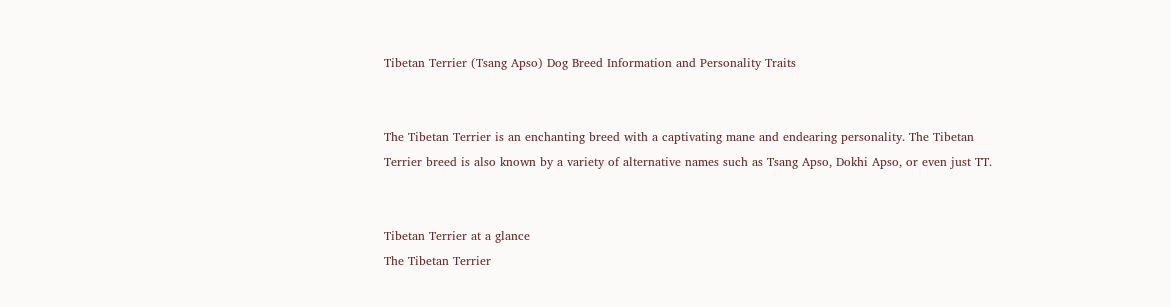Tibetan Terrier (Tsang Apso) Dog Breed Information and Personality Traits


The Tibetan Terrier is an enchanting breed with a captivating mane and endearing personality. The Tibetan Terrier breed is also known by a variety of alternative names such as Tsang Apso, Dokhi Apso, or even just TT.


Tibetan Terrier at a glance
The Tibetan Terrier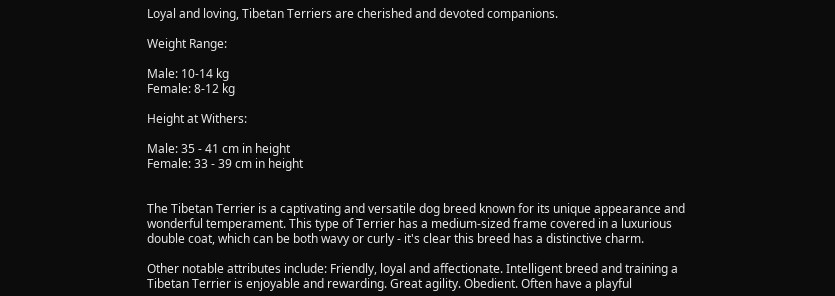Loyal and loving, Tibetan Terriers are cherished and devoted companions.

Weight Range:

Male: 10-14 kg
Female: 8-12 kg

Height at Withers:

Male: 35 - 41 cm in height
Female: 33 - 39 cm in height


The Tibetan Terrier is a captivating and versatile dog breed known for its unique appearance and wonderful temperament. This type of Terrier has a medium-sized frame covered in a luxurious double coat, which can be both wavy or curly - it's clear this breed has a distinctive charm.

Other notable attributes include: Friendly, loyal and affectionate. Intelligent breed and training a Tibetan Terrier is enjoyable and rewarding. Great agility. Obedient. Often have a playful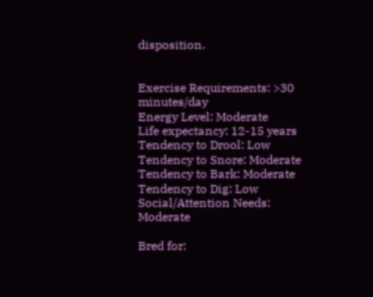disposition.


Exercise Requirements: >30 minutes/day
Energy Level: Moderate
Life expectancy: 12-15 years
Tendency to Drool: Low
Tendency to Snore: Moderate
Tendency to Bark: Moderate
Tendency to Dig: Low
Social/Attention Needs: Moderate

Bred for: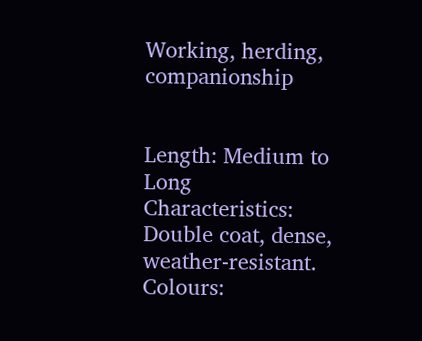Working, herding, companionship


Length: Medium to Long
Characteristics: Double coat, dense, weather-resistant.
Colours: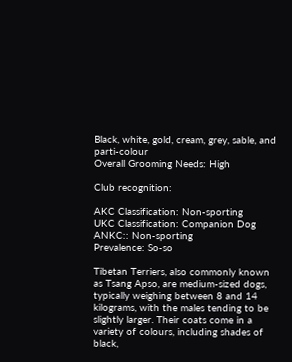Black, white, gold, cream, grey, sable, and parti-colour
Overall Grooming Needs: High

Club recognition:

AKC Classification: Non-sporting
UKC Classification: Companion Dog
ANKC:: Non-sporting
Prevalence: So-so

Tibetan Terriers, also commonly known as Tsang Apso, are medium-sized dogs, typically weighing between 8 and 14 kilograms, with the males tending to be slightly larger. Their coats come in a variety of colours, including shades of black,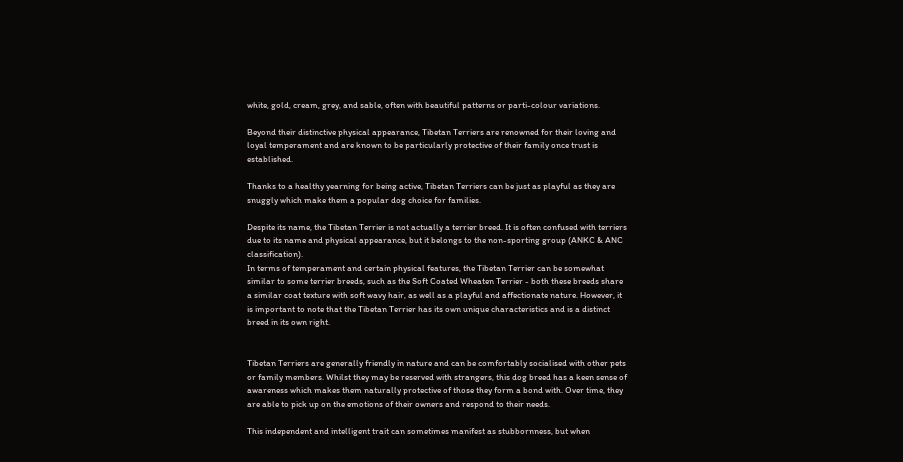white, gold, cream, grey, and sable, often with beautiful patterns or parti-colour variations.

Beyond their distinctive physical appearance, Tibetan Terriers are renowned for their loving and loyal temperament and are known to be particularly protective of their family once trust is established.

Thanks to a healthy yearning for being active, Tibetan Terriers can be just as playful as they are snuggly which make them a popular dog choice for families.

Despite its name, the Tibetan Terrier is not actually a terrier breed. It is often confused with terriers due to its name and physical appearance, but it belongs to the non-sporting group (ANKC & ANC classification).
In terms of temperament and certain physical features, the Tibetan Terrier can be somewhat similar to some terrier breeds, such as the Soft Coated Wheaten Terrier - both these breeds share a similar coat texture with soft wavy hair, as well as a playful and affectionate nature. However, it is important to note that the Tibetan Terrier has its own unique characteristics and is a distinct breed in its own right.


Tibetan Terriers are generally friendly in nature and can be comfortably socialised with other pets or family members. Whilst they may be reserved with strangers, this dog breed has a keen sense of awareness which makes them naturally protective of those they form a bond with. Over time, they are able to pick up on the emotions of their owners and respond to their needs.

This independent and intelligent trait can sometimes manifest as stubbornness, but when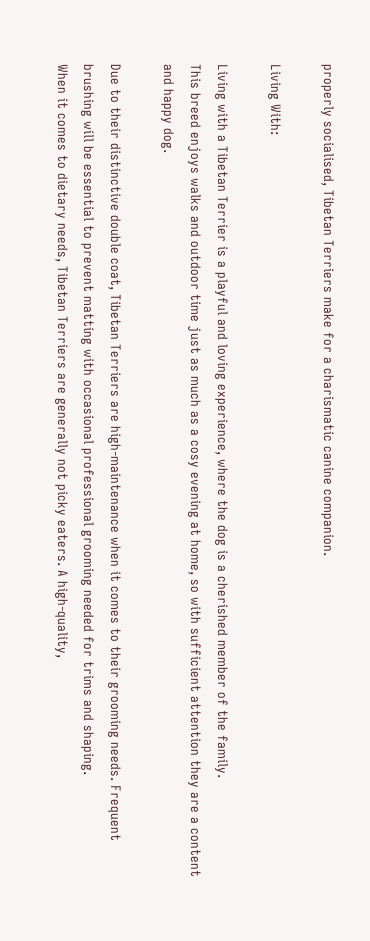properly socialised, Tibetan Terriers make for a charismatic canine companion.

Living With:

Living with a Tibetan Terrier is a playful and loving experience, where the dog is a cherished member of the family.
This breed enjoys walks and outdoor time just as much as a cosy evening at home, so with sufficient attention they are a content and happy dog.

Due to their distinctive double coat, Tibetan Terriers are high-maintenance when it comes to their grooming needs. Frequent brushing will be essential to prevent matting with occasional professional grooming needed for trims and shaping.
When it comes to dietary needs, Tibetan Terriers are generally not picky eaters. A high-quality,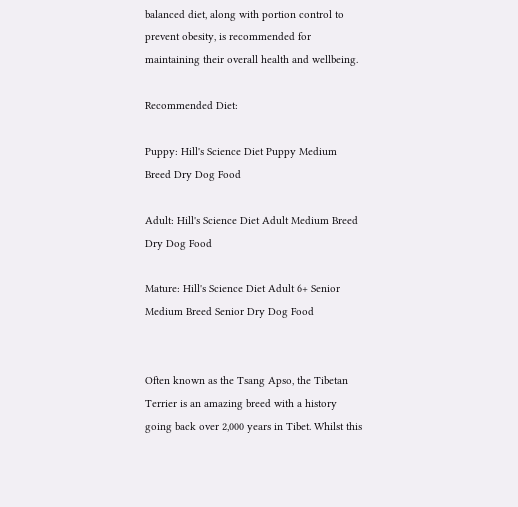balanced diet, along with portion control to prevent obesity, is recommended for maintaining their overall health and wellbeing.

Recommended Diet:

Puppy: Hill's Science Diet Puppy Medium Breed Dry Dog Food

Adult: Hill's Science Diet Adult Medium Breed Dry Dog Food

Mature: Hill's Science Diet Adult 6+ Senior Medium Breed Senior Dry Dog Food


Often known as the Tsang Apso, the Tibetan Terrier is an amazing breed with a history going back over 2,000 years in Tibet. Whilst this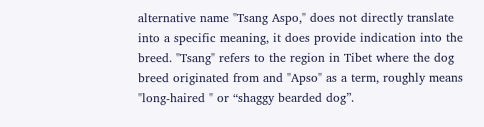alternative name "Tsang Aspo," does not directly translate into a specific meaning, it does provide indication into the breed. "Tsang" refers to the region in Tibet where the dog breed originated from and "Apso" as a term, roughly means "long-haired " or “shaggy bearded dog”.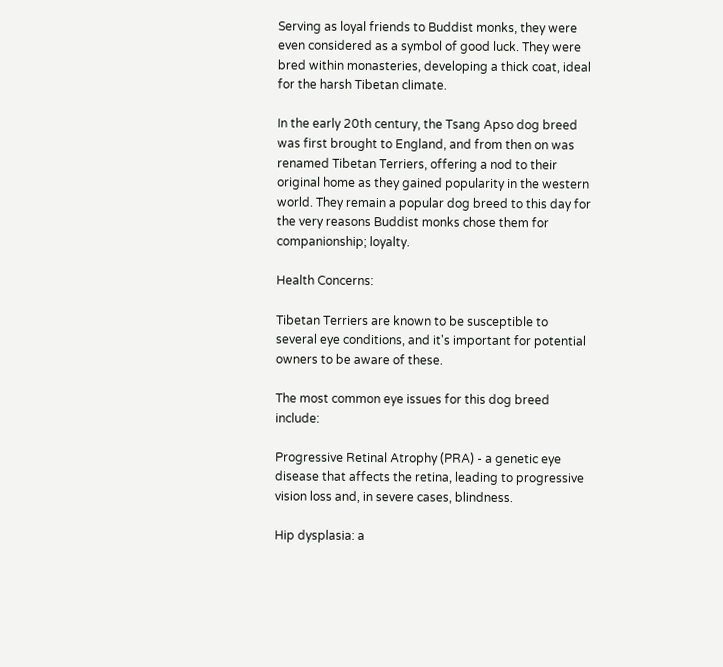Serving as loyal friends to Buddist monks, they were even considered as a symbol of good luck. They were bred within monasteries, developing a thick coat, ideal for the harsh Tibetan climate.

In the early 20th century, the Tsang Apso dog breed was first brought to England, and from then on was renamed Tibetan Terriers, offering a nod to their original home as they gained popularity in the western world. They remain a popular dog breed to this day for the very reasons Buddist monks chose them for companionship; loyalty.

Health Concerns:

Tibetan Terriers are known to be susceptible to several eye conditions, and it's important for potential owners to be aware of these.

The most common eye issues for this dog breed include:

Progressive Retinal Atrophy (PRA) - a genetic eye disease that affects the retina, leading to progressive vision loss and, in severe cases, blindness.

Hip dysplasia: a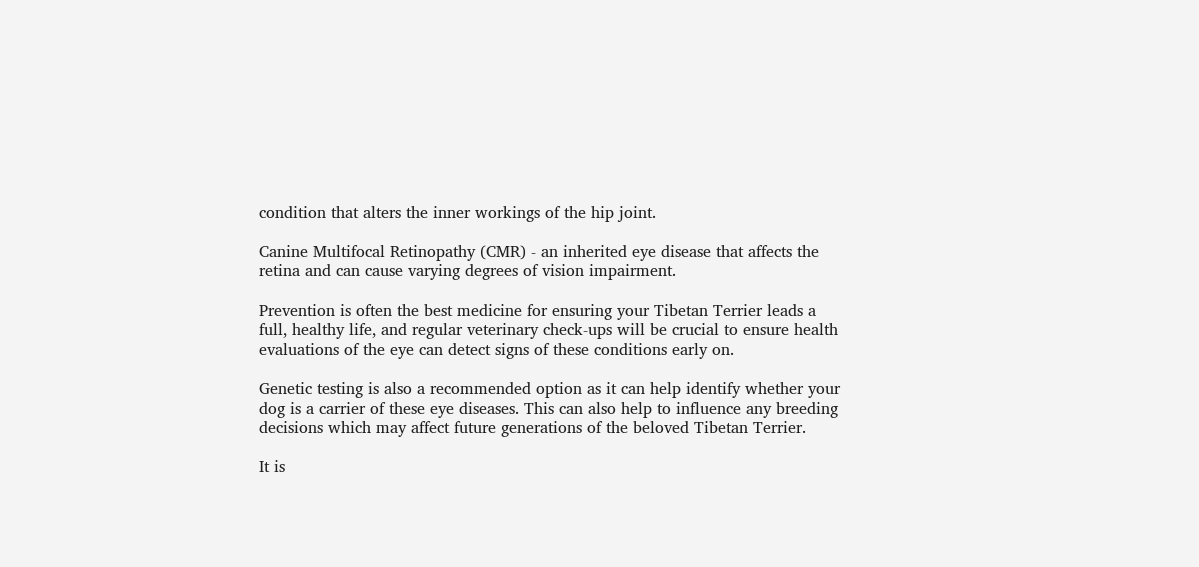condition that alters the inner workings of the hip joint.

Canine Multifocal Retinopathy (CMR) - an inherited eye disease that affects the retina and can cause varying degrees of vision impairment.

Prevention is often the best medicine for ensuring your Tibetan Terrier leads a full, healthy life, and regular veterinary check-ups will be crucial to ensure health evaluations of the eye can detect signs of these conditions early on.

Genetic testing is also a recommended option as it can help identify whether your dog is a carrier of these eye diseases. This can also help to influence any breeding decisions which may affect future generations of the beloved Tibetan Terrier.

It is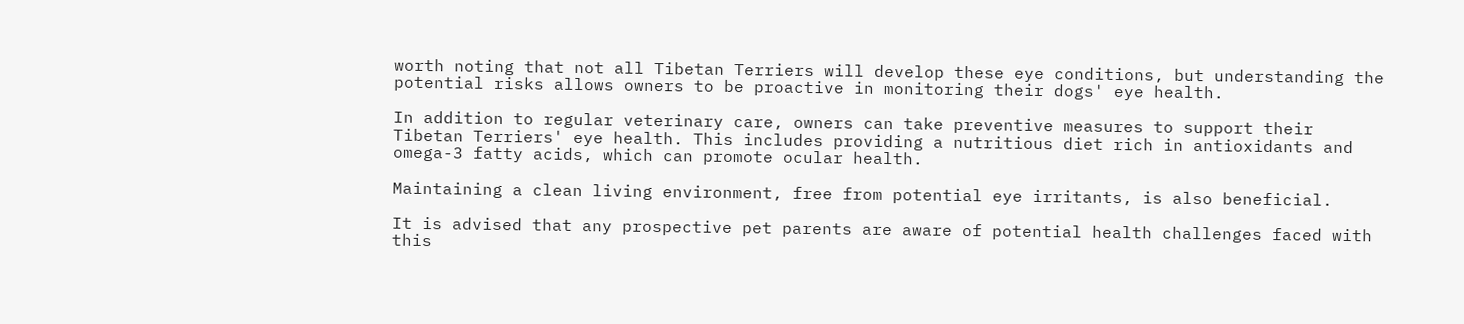worth noting that not all Tibetan Terriers will develop these eye conditions, but understanding the potential risks allows owners to be proactive in monitoring their dogs' eye health.

In addition to regular veterinary care, owners can take preventive measures to support their Tibetan Terriers' eye health. This includes providing a nutritious diet rich in antioxidants and omega-3 fatty acids, which can promote ocular health.

Maintaining a clean living environment, free from potential eye irritants, is also beneficial.

It is advised that any prospective pet parents are aware of potential health challenges faced with this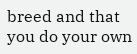breed and that you do your own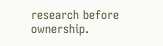research before ownership.